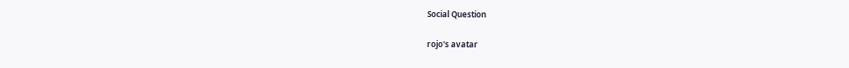Social Question

rojo's avatar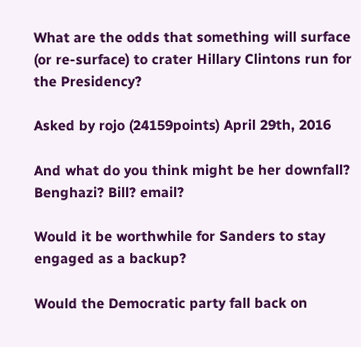What are the odds that something will surface (or re-surface) to crater Hillary Clintons run for the Presidency?

Asked by rojo (24159points) April 29th, 2016

And what do you think might be her downfall? Benghazi? Bill? email?

Would it be worthwhile for Sanders to stay engaged as a backup?

Would the Democratic party fall back on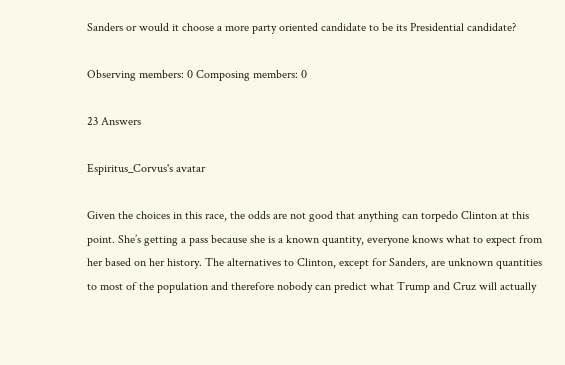Sanders or would it choose a more party oriented candidate to be its Presidential candidate?

Observing members: 0 Composing members: 0

23 Answers

Espiritus_Corvus's avatar

Given the choices in this race, the odds are not good that anything can torpedo Clinton at this point. She’s getting a pass because she is a known quantity, everyone knows what to expect from her based on her history. The alternatives to Clinton, except for Sanders, are unknown quantities to most of the population and therefore nobody can predict what Trump and Cruz will actually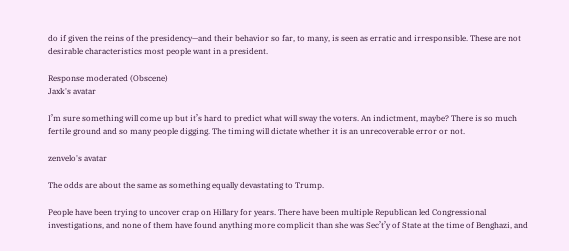do if given the reins of the presidency—and their behavior so far, to many, is seen as erratic and irresponsible. These are not desirable characteristics most people want in a president.

Response moderated (Obscene)
Jaxk's avatar

I’m sure something will come up but it’s hard to predict what will sway the voters. An indictment, maybe? There is so much fertile ground and so many people digging. The timing will dictate whether it is an unrecoverable error or not.

zenvelo's avatar

The odds are about the same as something equally devastating to Trump.

People have been trying to uncover crap on Hillary for years. There have been multiple Republican led Congressional investigations, and none of them have found anything more complicit than she was Sec’t’y of State at the time of Benghazi, and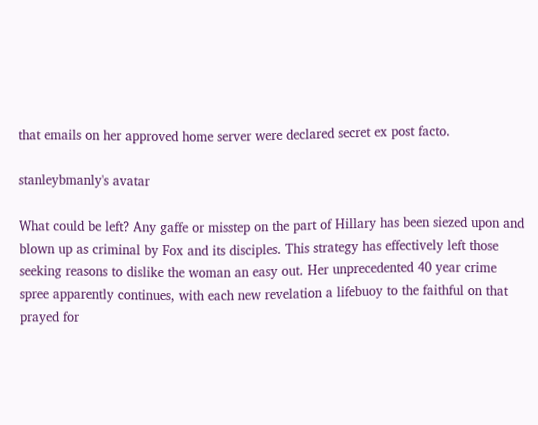that emails on her approved home server were declared secret ex post facto.

stanleybmanly's avatar

What could be left? Any gaffe or misstep on the part of Hillary has been siezed upon and blown up as criminal by Fox and its disciples. This strategy has effectively left those seeking reasons to dislike the woman an easy out. Her unprecedented 40 year crime spree apparently continues, with each new revelation a lifebuoy to the faithful on that prayed for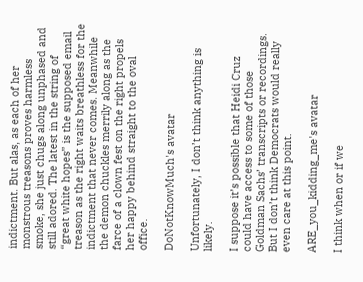indictment. But alas, as each of her monstrous treasons proves harmless smoke, she just chugs along unphased and still adored. The latest in the string of “great white hopes” is the supposed email treason as the right waits breathless for the indictment that never comes. Meanwhile the demon chuckles merrily along as the farce of a clown fest on the right propels her happy behind straight to the oval office.

DoNotKnowMuch's avatar

Unfortunately, I don’t think anything is likely.

I suppose it’s possible that Heidi Cruz could have access to some of those Goldman Sachs’ transcripts or recordings. But I don’t think Democrats would really even care at this point.

ARE_you_kidding_me's avatar

I think when or if we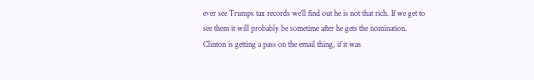ever see Trumps tax records we’ll find out he is not that rich. If we get to see them it will probably be sometime after he gets the nomination. Clinton is getting a pass on the email thing, if it was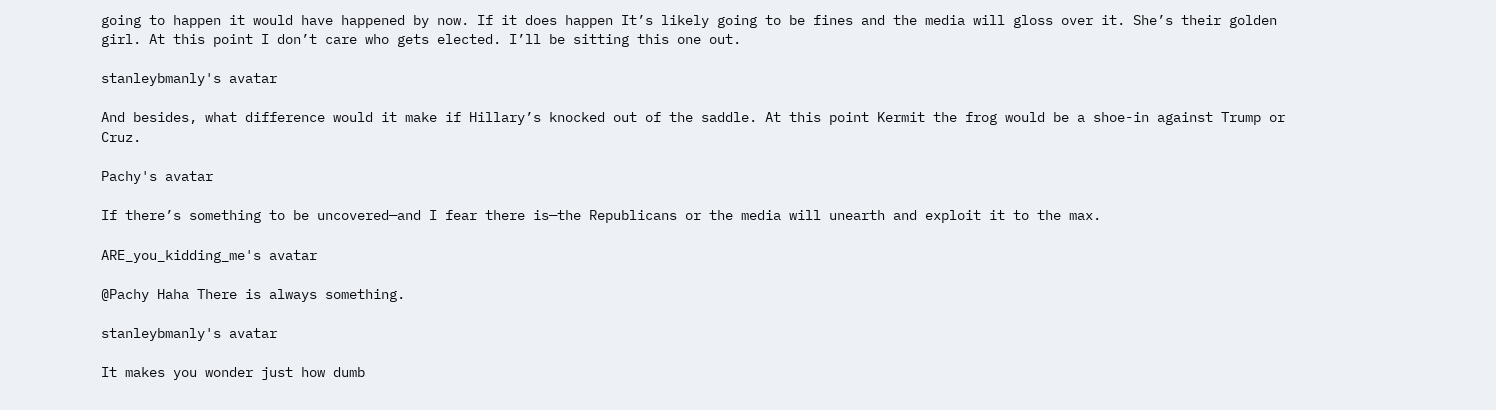going to happen it would have happened by now. If it does happen It’s likely going to be fines and the media will gloss over it. She’s their golden girl. At this point I don’t care who gets elected. I’ll be sitting this one out.

stanleybmanly's avatar

And besides, what difference would it make if Hillary’s knocked out of the saddle. At this point Kermit the frog would be a shoe-in against Trump or Cruz.

Pachy's avatar

If there’s something to be uncovered—and I fear there is—the Republicans or the media will unearth and exploit it to the max.

ARE_you_kidding_me's avatar

@Pachy Haha There is always something.

stanleybmanly's avatar

It makes you wonder just how dumb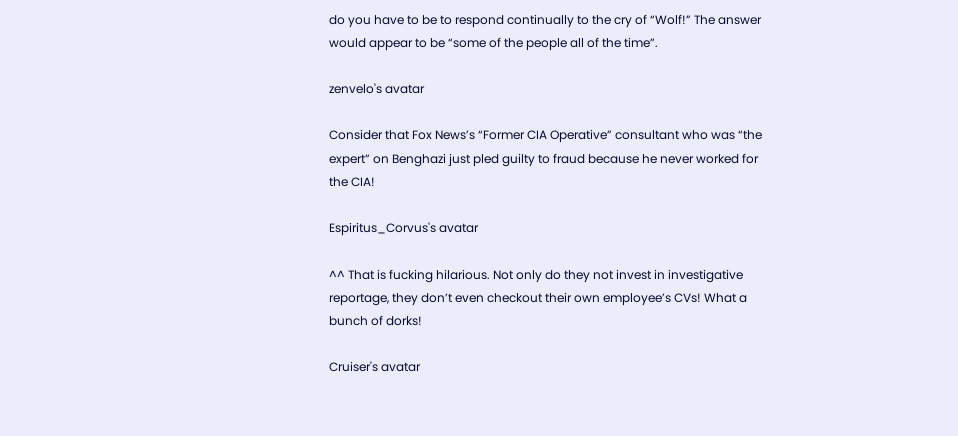do you have to be to respond continually to the cry of “Wolf!” The answer would appear to be “some of the people all of the time”.

zenvelo's avatar

Consider that Fox News’s “Former CIA Operative” consultant who was “the expert” on Benghazi just pled guilty to fraud because he never worked for the CIA!

Espiritus_Corvus's avatar

^^ That is fucking hilarious. Not only do they not invest in investigative reportage, they don’t even checkout their own employee’s CVs! What a bunch of dorks!

Cruiser's avatar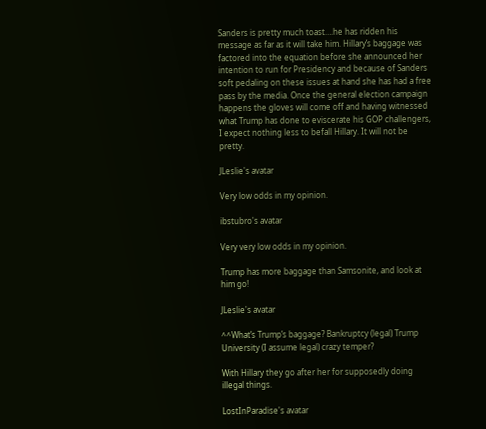Sanders is pretty much toast….he has ridden his message as far as it will take him. Hillary’s baggage was factored into the equation before she announced her intention to run for Presidency and because of Sanders soft pedaling on these issues at hand she has had a free pass by the media. Once the general election campaign happens the gloves will come off and having witnessed what Trump has done to eviscerate his GOP challengers, I expect nothing less to befall Hillary. It will not be pretty.

JLeslie's avatar

Very low odds in my opinion.

ibstubro's avatar

Very very low odds in my opinion.

Trump has more baggage than Samsonite, and look at him go!

JLeslie's avatar

^^What’s Trump’s baggage? Bankruptcy (legal) Trump University (I assume legal) crazy temper?

With Hillary they go after her for supposedly doing illegal things.

LostInParadise's avatar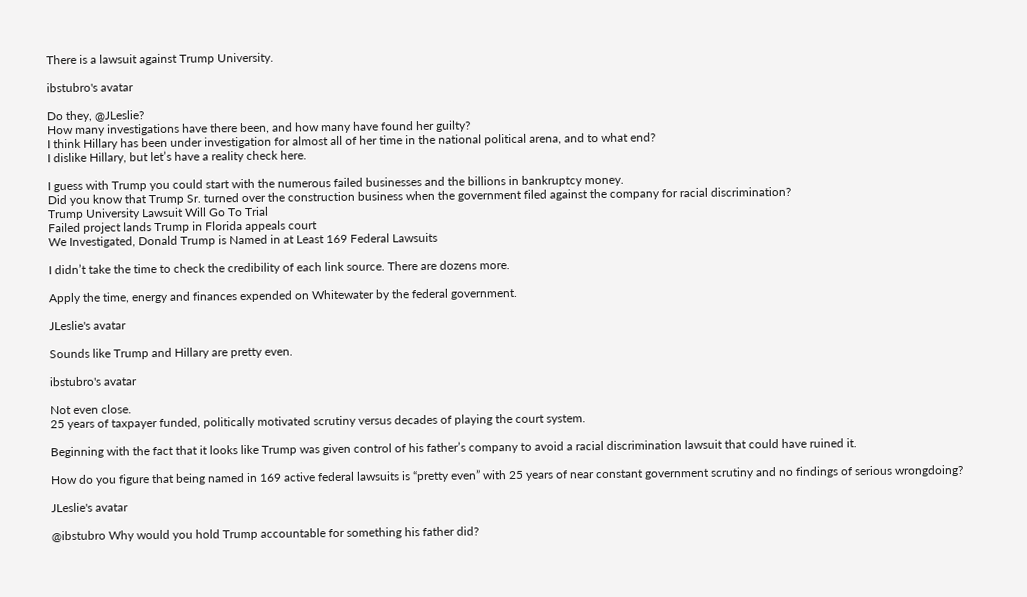There is a lawsuit against Trump University.

ibstubro's avatar

Do they, @JLeslie?
How many investigations have there been, and how many have found her guilty?
I think Hillary has been under investigation for almost all of her time in the national political arena, and to what end?
I dislike Hillary, but let’s have a reality check here.

I guess with Trump you could start with the numerous failed businesses and the billions in bankruptcy money.
Did you know that Trump Sr. turned over the construction business when the government filed against the company for racial discrimination?
Trump University Lawsuit Will Go To Trial
Failed project lands Trump in Florida appeals court
We Investigated, Donald Trump is Named in at Least 169 Federal Lawsuits

I didn’t take the time to check the credibility of each link source. There are dozens more.

Apply the time, energy and finances expended on Whitewater by the federal government.

JLeslie's avatar

Sounds like Trump and Hillary are pretty even.

ibstubro's avatar

Not even close.
25 years of taxpayer funded, politically motivated scrutiny versus decades of playing the court system.

Beginning with the fact that it looks like Trump was given control of his father’s company to avoid a racial discrimination lawsuit that could have ruined it.

How do you figure that being named in 169 active federal lawsuits is “pretty even” with 25 years of near constant government scrutiny and no findings of serious wrongdoing?

JLeslie's avatar

@ibstubro Why would you hold Trump accountable for something his father did?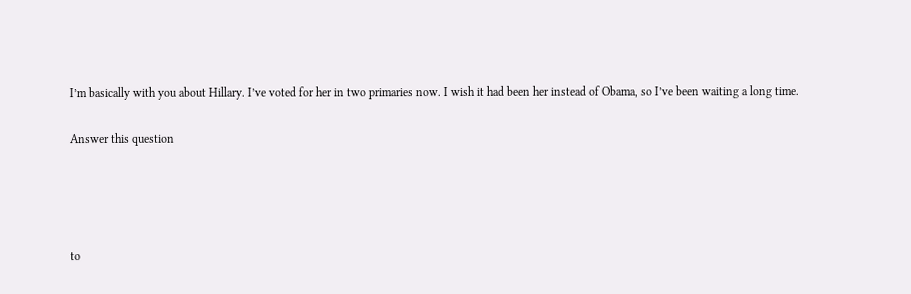I’m basically with you about Hillary. I’ve voted for her in two primaries now. I wish it had been her instead of Obama, so I’ve been waiting a long time.

Answer this question




to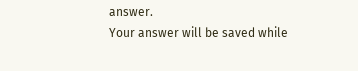answer.
Your answer will be saved while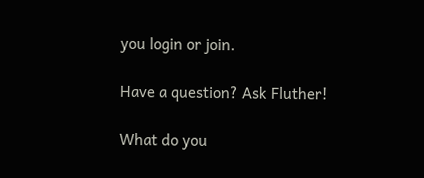you login or join.

Have a question? Ask Fluther!

What do you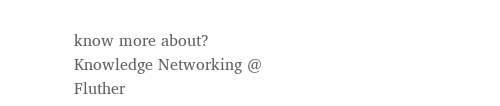know more about?
Knowledge Networking @ Fluther